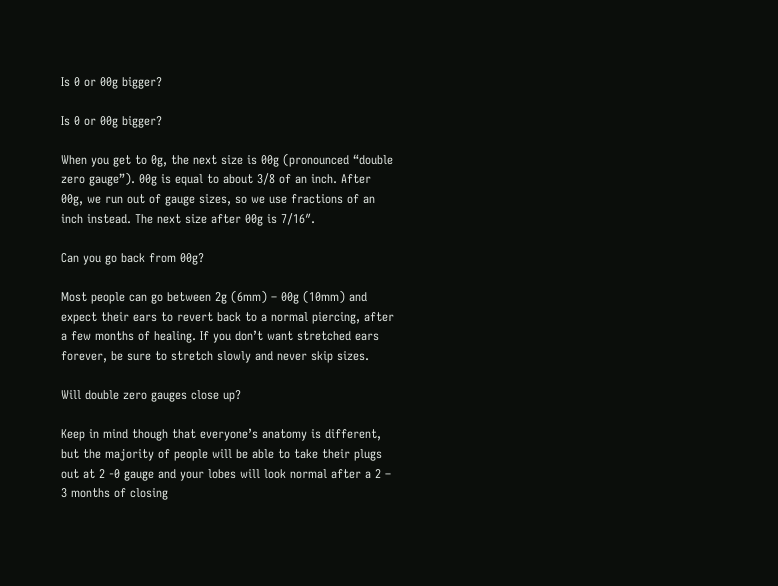Is 0 or 00g bigger?

Is 0 or 00g bigger?

When you get to 0g, the next size is 00g (pronounced “double zero gauge”). 00g is equal to about 3/8 of an inch. After 00g, we run out of gauge sizes, so we use fractions of an inch instead. The next size after 00g is 7/16″.

Can you go back from 00g?

Most people can go between 2g (6mm) – 00g (10mm) and expect their ears to revert back to a normal piercing, after a few months of healing. If you don’t want stretched ears forever, be sure to stretch slowly and never skip sizes.

Will double zero gauges close up?

Keep in mind though that everyone’s anatomy is different, but the majority of people will be able to take their plugs out at 2 -0 gauge and your lobes will look normal after a 2 – 3 months of closing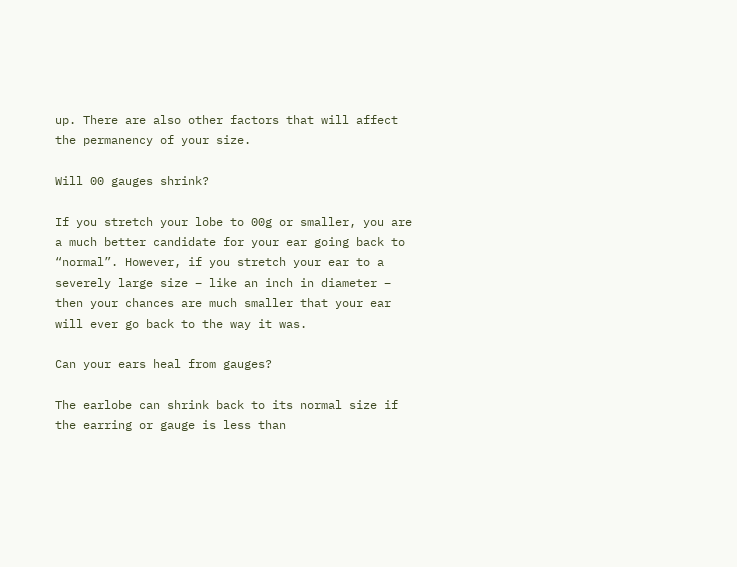up. There are also other factors that will affect the permanency of your size.

Will 00 gauges shrink?

If you stretch your lobe to 00g or smaller, you are a much better candidate for your ear going back to “normal”. However, if you stretch your ear to a severely large size – like an inch in diameter – then your chances are much smaller that your ear will ever go back to the way it was.

Can your ears heal from gauges?

The earlobe can shrink back to its normal size if the earring or gauge is less than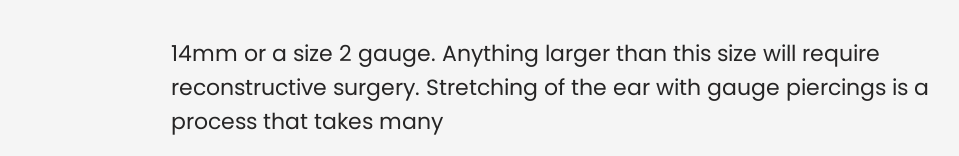14mm or a size 2 gauge. Anything larger than this size will require reconstructive surgery. Stretching of the ear with gauge piercings is a process that takes many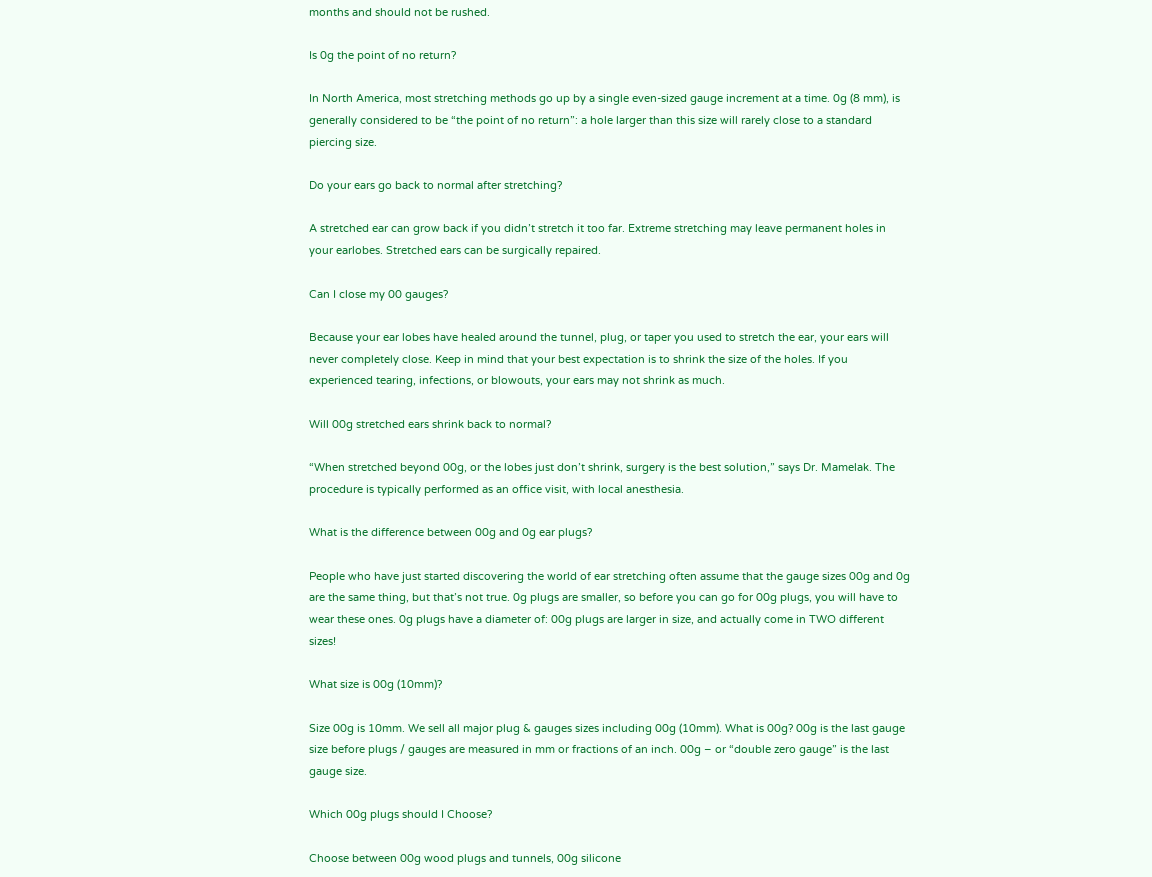months and should not be rushed.

Is 0g the point of no return?

In North America, most stretching methods go up by a single even-sized gauge increment at a time. 0g (8 mm), is generally considered to be “the point of no return”: a hole larger than this size will rarely close to a standard piercing size.

Do your ears go back to normal after stretching?

A stretched ear can grow back if you didn’t stretch it too far. Extreme stretching may leave permanent holes in your earlobes. Stretched ears can be surgically repaired.

Can I close my 00 gauges?

Because your ear lobes have healed around the tunnel, plug, or taper you used to stretch the ear, your ears will never completely close. Keep in mind that your best expectation is to shrink the size of the holes. If you experienced tearing, infections, or blowouts, your ears may not shrink as much.

Will 00g stretched ears shrink back to normal?

“When stretched beyond 00g, or the lobes just don’t shrink, surgery is the best solution,” says Dr. Mamelak. The procedure is typically performed as an office visit, with local anesthesia.

What is the difference between 00g and 0g ear plugs?

People who have just started discovering the world of ear stretching often assume that the gauge sizes 00g and 0g are the same thing, but that’s not true. 0g plugs are smaller, so before you can go for 00g plugs, you will have to wear these ones. 0g plugs have a diameter of: 00g plugs are larger in size, and actually come in TWO different sizes!

What size is 00g (10mm)?

Size 00g is 10mm. We sell all major plug & gauges sizes including 00g (10mm). What is 00g? 00g is the last gauge size before plugs / gauges are measured in mm or fractions of an inch. 00g – or “double zero gauge” is the last gauge size.

Which 00g plugs should I Choose?

Choose between 00g wood plugs and tunnels, 00g silicone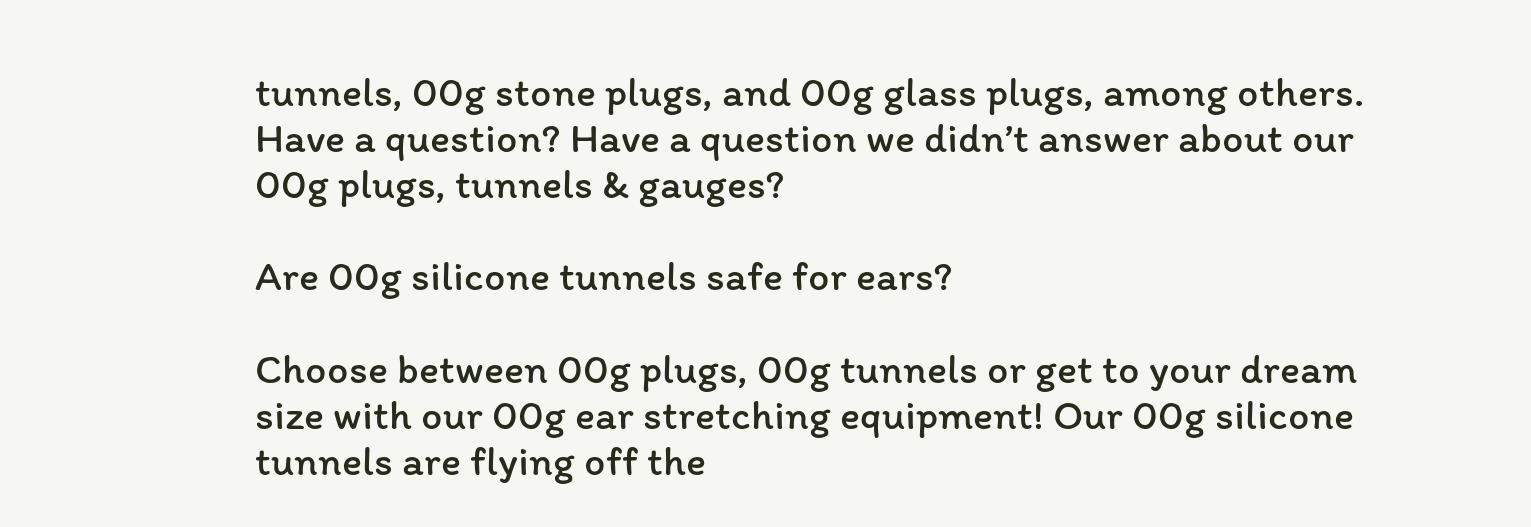tunnels, 00g stone plugs, and 00g glass plugs, among others. Have a question? Have a question we didn’t answer about our 00g plugs, tunnels & gauges?

Are 00g silicone tunnels safe for ears?

Choose between 00g plugs, 00g tunnels or get to your dream size with our 00g ear stretching equipment! Our 00g silicone tunnels are flying off the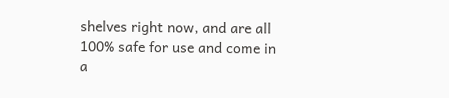shelves right now, and are all 100% safe for use and come in a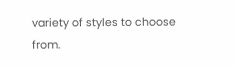variety of styles to choose from.